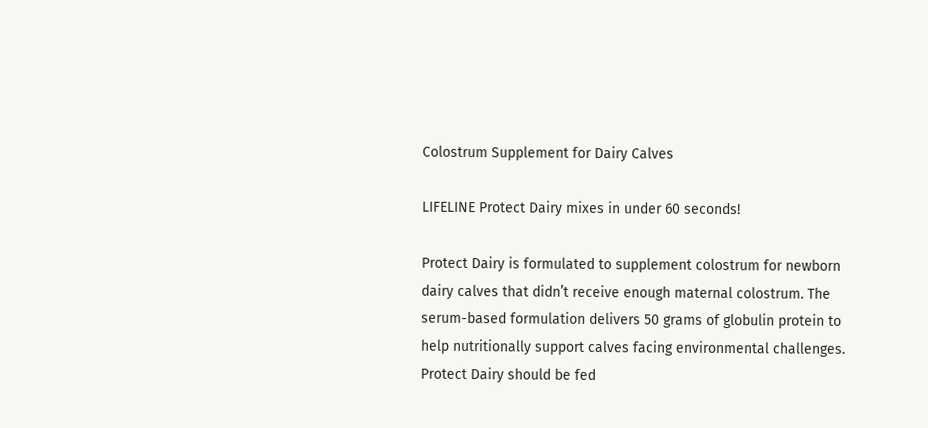Colostrum Supplement for Dairy Calves

LIFELINE Protect Dairy mixes in under 60 seconds!

Protect Dairy is formulated to supplement colostrum for newborn dairy calves that didn’t receive enough maternal colostrum. The serum-based formulation delivers 50 grams of globulin protein to help nutritionally support calves facing environmental challenges. Protect Dairy should be fed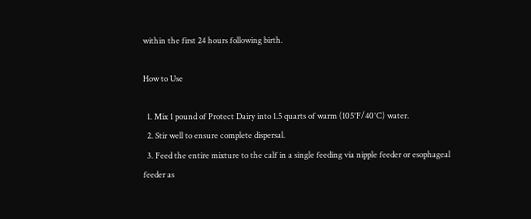within the first 24 hours following birth.

How to Use

  1. Mix 1 pound of Protect Dairy into 1.5 quarts of warm (105°F/40°C) water.
  2. Stir well to ensure complete dispersal.
  3. Feed the entire mixture to the calf in a single feeding via nipple feeder or esophageal feeder as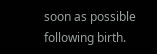soon as possible following birth.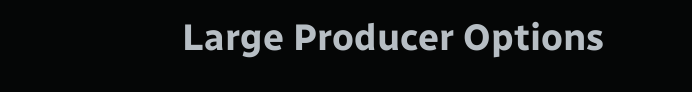Large Producer Options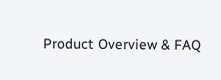Product Overview & FAQ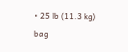• 25 lb (11.3 kg) bag